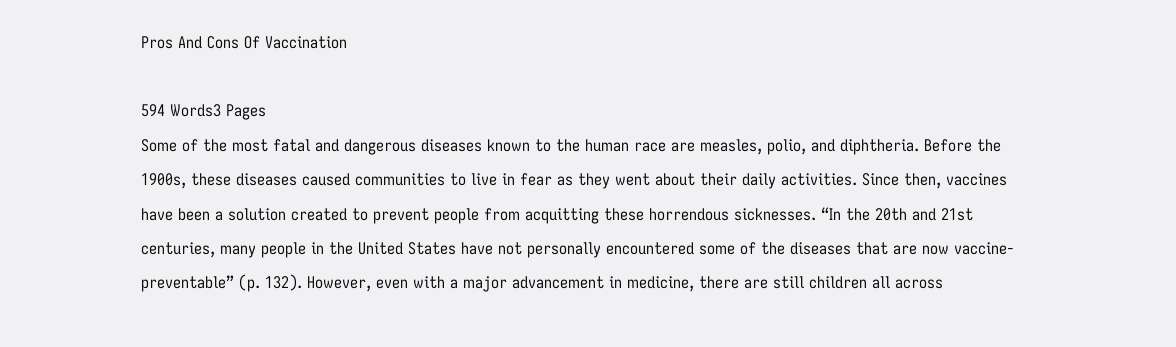Pros And Cons Of Vaccination

594 Words3 Pages
Some of the most fatal and dangerous diseases known to the human race are measles, polio, and diphtheria. Before the 1900s, these diseases caused communities to live in fear as they went about their daily activities. Since then, vaccines have been a solution created to prevent people from acquitting these horrendous sicknesses. “In the 20th and 21st centuries, many people in the United States have not personally encountered some of the diseases that are now vaccine-preventable” (p. 132). However, even with a major advancement in medicine, there are still children all across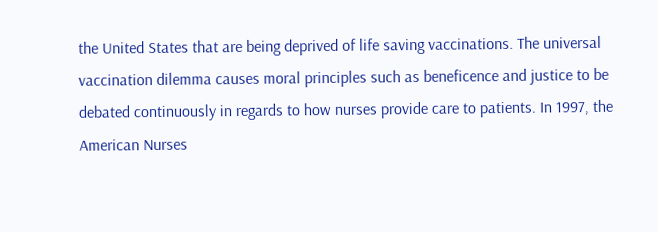the United States that are being deprived of life saving vaccinations. The universal vaccination dilemma causes moral principles such as beneficence and justice to be debated continuously in regards to how nurses provide care to patients. In 1997, the American Nurses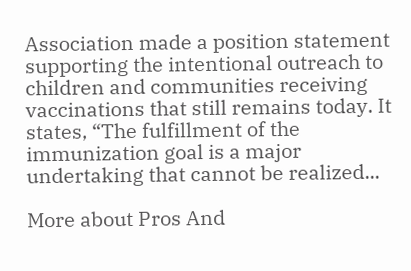Association made a position statement supporting the intentional outreach to children and communities receiving vaccinations that still remains today. It states, “The fulfillment of the immunization goal is a major undertaking that cannot be realized...

More about Pros And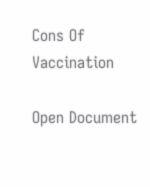Cons Of Vaccination

Open Document